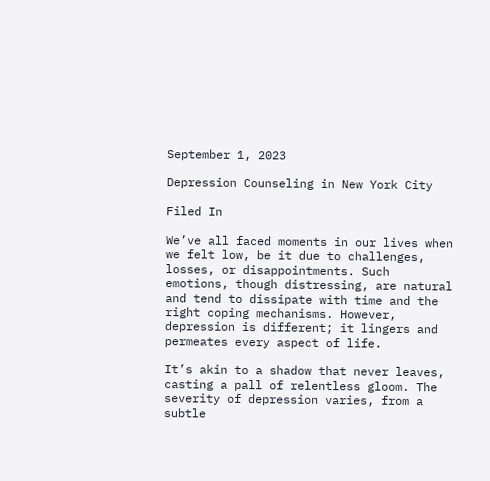September 1, 2023

Depression Counseling in New York City

Filed In

We’ve all faced moments in our lives when we felt low, be it due to challenges, losses, or disappointments. Such emotions, though distressing, are natural and tend to dissipate with time and the right coping mechanisms. However, depression is different; it lingers and permeates every aspect of life.

It’s akin to a shadow that never leaves, casting a pall of relentless gloom. The severity of depression varies, from a subtle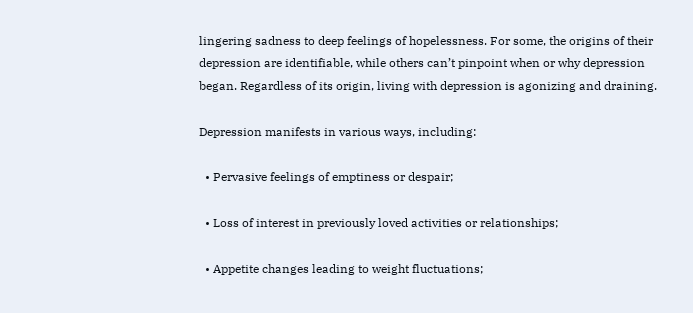lingering sadness to deep feelings of hopelessness. For some, the origins of their depression are identifiable, while others can’t pinpoint when or why depression began. Regardless of its origin, living with depression is agonizing and draining.

Depression manifests in various ways, including:

  • Pervasive feelings of emptiness or despair;

  • Loss of interest in previously loved activities or relationships;

  • Appetite changes leading to weight fluctuations;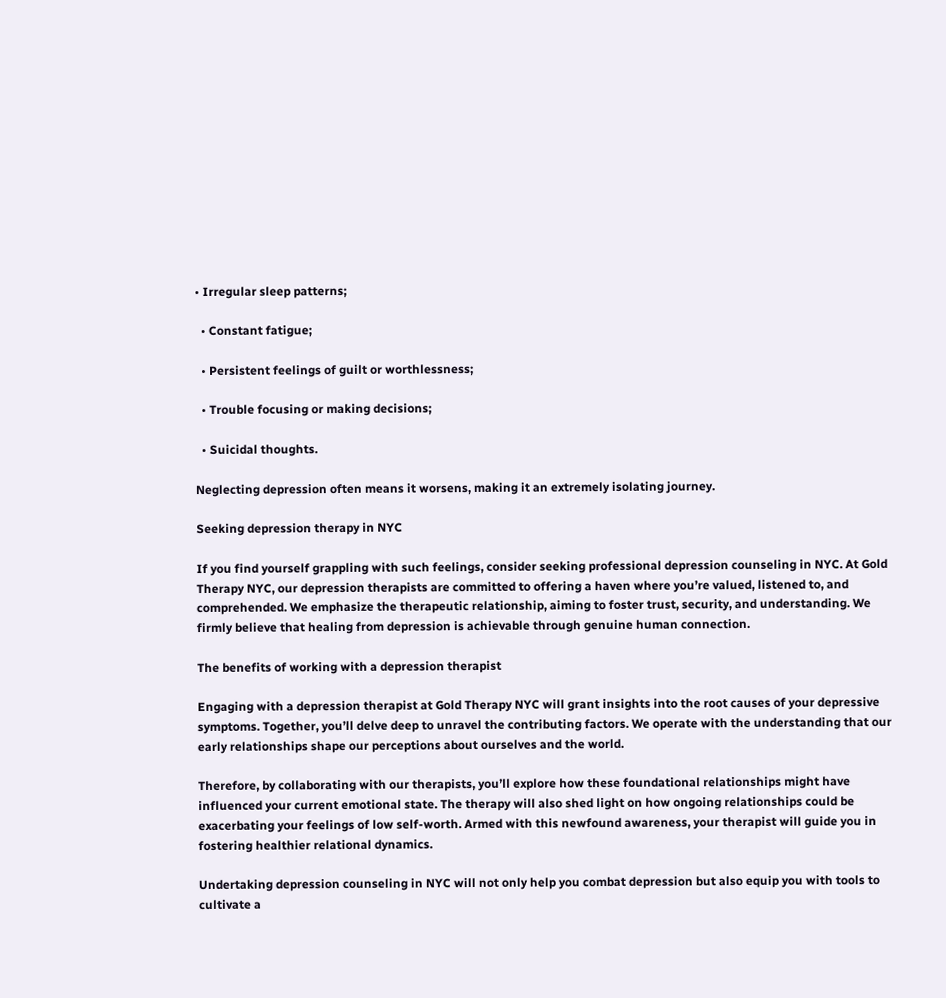• Irregular sleep patterns;

  • Constant fatigue;

  • Persistent feelings of guilt or worthlessness;

  • Trouble focusing or making decisions;

  • Suicidal thoughts.

Neglecting depression often means it worsens, making it an extremely isolating journey.

Seeking depression therapy in NYC

If you find yourself grappling with such feelings, consider seeking professional depression counseling in NYC. At Gold Therapy NYC, our depression therapists are committed to offering a haven where you’re valued, listened to, and comprehended. We emphasize the therapeutic relationship, aiming to foster trust, security, and understanding. We firmly believe that healing from depression is achievable through genuine human connection.

The benefits of working with a depression therapist

Engaging with a depression therapist at Gold Therapy NYC will grant insights into the root causes of your depressive symptoms. Together, you’ll delve deep to unravel the contributing factors. We operate with the understanding that our early relationships shape our perceptions about ourselves and the world.

Therefore, by collaborating with our therapists, you’ll explore how these foundational relationships might have influenced your current emotional state. The therapy will also shed light on how ongoing relationships could be exacerbating your feelings of low self-worth. Armed with this newfound awareness, your therapist will guide you in fostering healthier relational dynamics.

Undertaking depression counseling in NYC will not only help you combat depression but also equip you with tools to cultivate a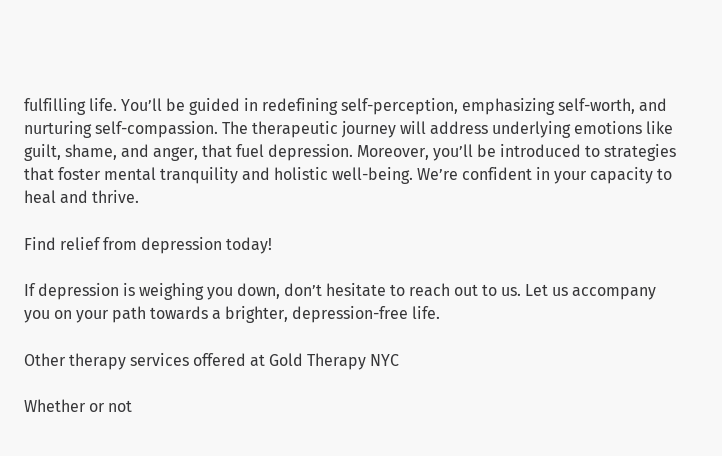fulfilling life. You’ll be guided in redefining self-perception, emphasizing self-worth, and nurturing self-compassion. The therapeutic journey will address underlying emotions like guilt, shame, and anger, that fuel depression. Moreover, you’ll be introduced to strategies that foster mental tranquility and holistic well-being. We’re confident in your capacity to heal and thrive.

Find relief from depression today!

If depression is weighing you down, don’t hesitate to reach out to us. Let us accompany you on your path towards a brighter, depression-free life.

Other therapy services offered at Gold Therapy NYC

Whether or not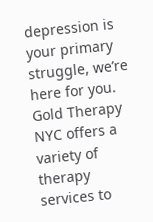depression is your primary struggle, we’re here for you. Gold Therapy NYC offers a variety of therapy services to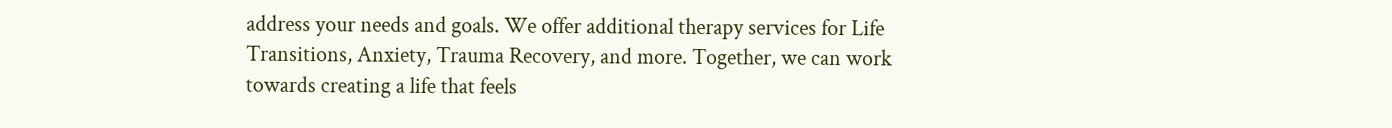address your needs and goals. We offer additional therapy services for Life Transitions, Anxiety, Trauma Recovery, and more. Together, we can work towards creating a life that feels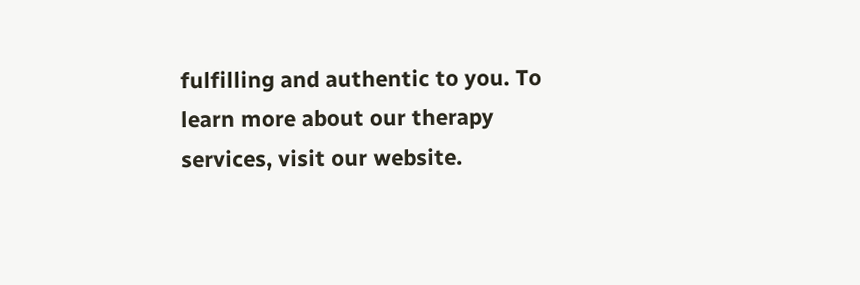fulfilling and authentic to you. To learn more about our therapy services, visit our website.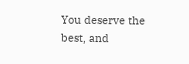You deserve the best, and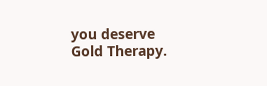you deserve Gold Therapy.